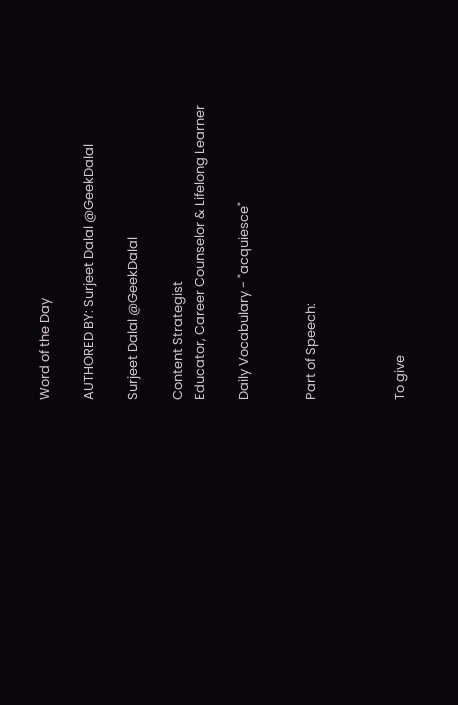Word of the Day

AUTHORED BY: Surjeet Dalal @GeekDalal

Surjeet Dalal @GeekDalal

Content Strategist
Educator, Career Counselor & Lifelong Learner

Daily Vocabulary - "acquiesce"


Part of Speech:



To give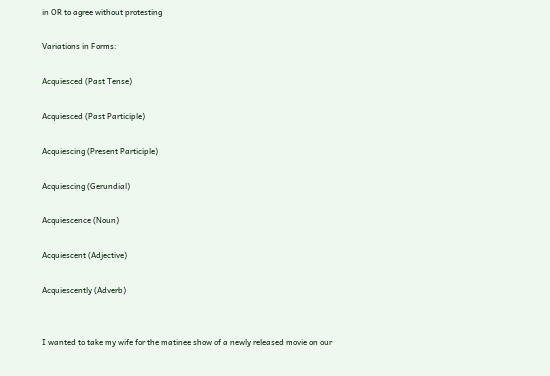in OR to agree without protesting

Variations in Forms:

Acquiesced (Past Tense)

Acquiesced (Past Participle)

Acquiescing (Present Participle)

Acquiescing (Gerundial)

Acquiescence (Noun)

Acquiescent (Adjective)

Acquiescently (Adverb)


I wanted to take my wife for the matinee show of a newly released movie on our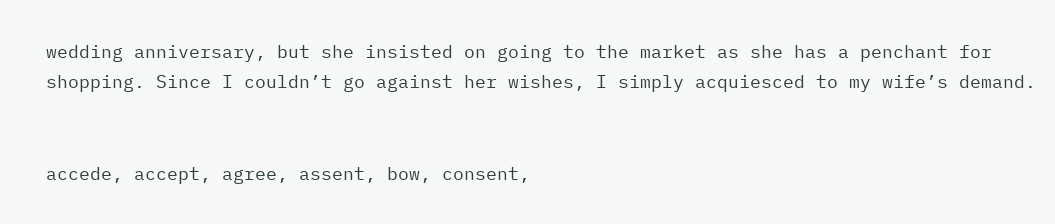wedding anniversary, but she insisted on going to the market as she has a penchant for shopping. Since I couldn’t go against her wishes, I simply acquiesced to my wife’s demand.


accede, accept, agree, assent, bow, consent,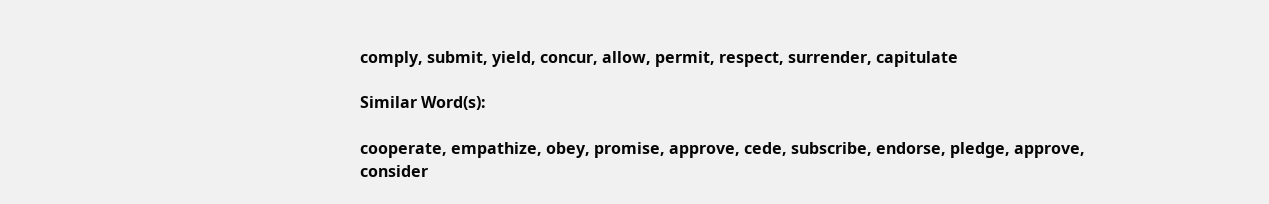comply, submit, yield, concur, allow, permit, respect, surrender, capitulate

Similar Word(s):

cooperate, empathize, obey, promise, approve, cede, subscribe, endorse, pledge, approve, consider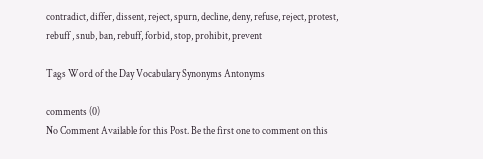contradict, differ, dissent, reject, spurn, decline, deny, refuse, reject, protest, rebuff , snub, ban, rebuff, forbid, stop, prohibit, prevent

Tags Word of the Day Vocabulary Synonyms Antonyms

comments (0)
No Comment Available for this Post. Be the first one to comment on this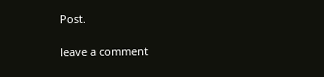Post.

leave a comment